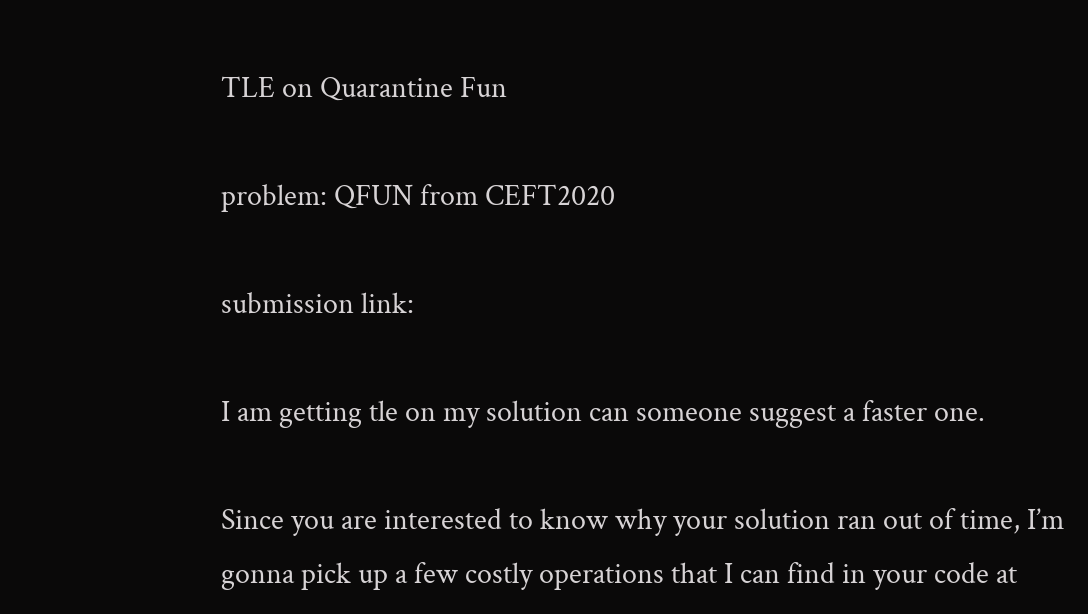TLE on Quarantine Fun

problem: QFUN from CEFT2020

submission link:

I am getting tle on my solution can someone suggest a faster one.

Since you are interested to know why your solution ran out of time, I’m gonna pick up a few costly operations that I can find in your code at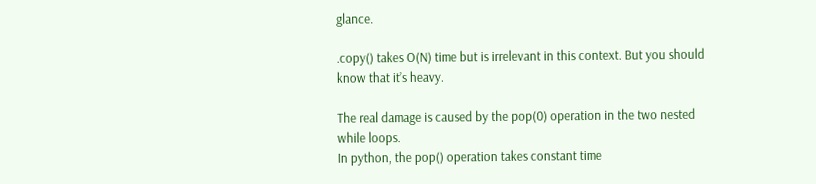glance.

.copy() takes O(N) time but is irrelevant in this context. But you should know that it’s heavy.

The real damage is caused by the pop(0) operation in the two nested while loops.
In python, the pop() operation takes constant time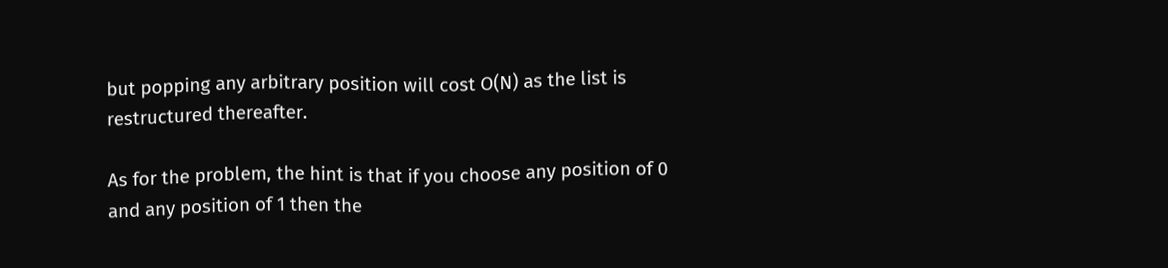but popping any arbitrary position will cost O(N) as the list is restructured thereafter.

As for the problem, the hint is that if you choose any position of 0 and any position of 1 then the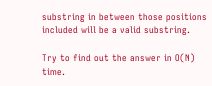substring in between those positions included will be a valid substring.

Try to find out the answer in O(N) time.